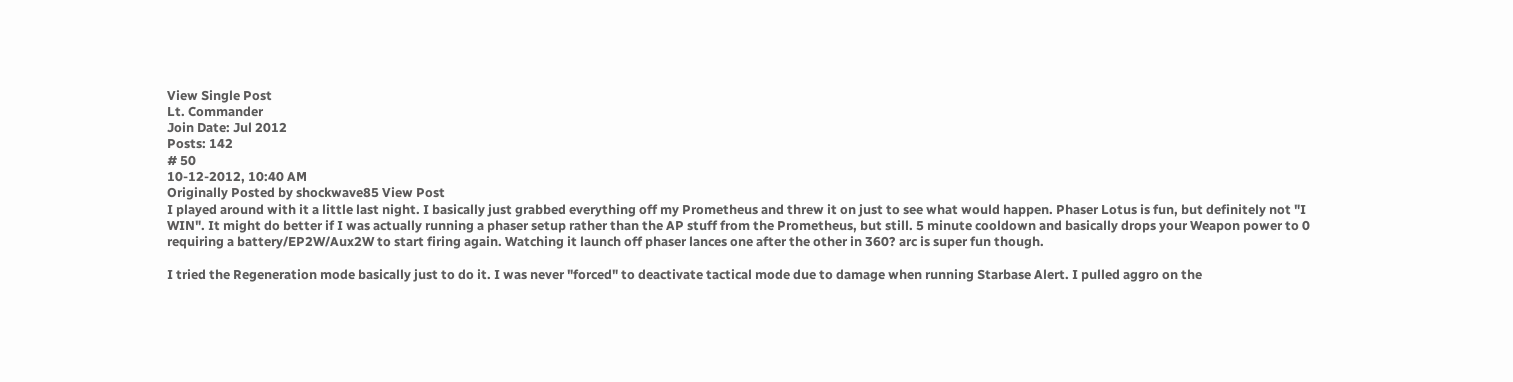View Single Post
Lt. Commander
Join Date: Jul 2012
Posts: 142
# 50
10-12-2012, 10:40 AM
Originally Posted by shockwave85 View Post
I played around with it a little last night. I basically just grabbed everything off my Prometheus and threw it on just to see what would happen. Phaser Lotus is fun, but definitely not "I WIN". It might do better if I was actually running a phaser setup rather than the AP stuff from the Prometheus, but still. 5 minute cooldown and basically drops your Weapon power to 0 requiring a battery/EP2W/Aux2W to start firing again. Watching it launch off phaser lances one after the other in 360? arc is super fun though.

I tried the Regeneration mode basically just to do it. I was never "forced" to deactivate tactical mode due to damage when running Starbase Alert. I pulled aggro on the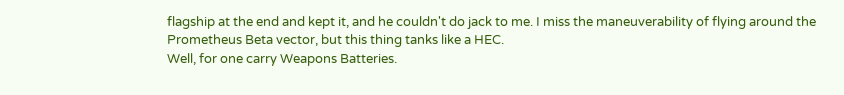flagship at the end and kept it, and he couldn't do jack to me. I miss the maneuverability of flying around the Prometheus Beta vector, but this thing tanks like a HEC.
Well, for one carry Weapons Batteries.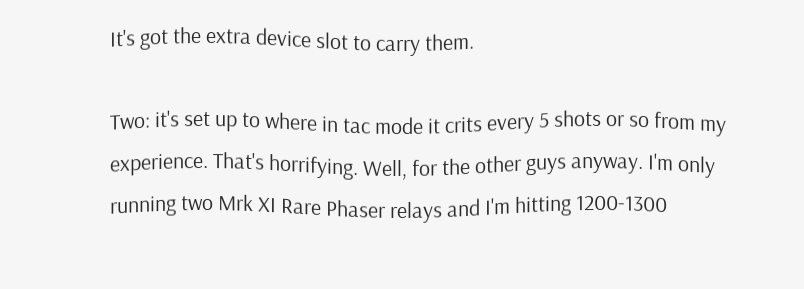It's got the extra device slot to carry them.

Two: it's set up to where in tac mode it crits every 5 shots or so from my experience. That's horrifying. Well, for the other guys anyway. I'm only running two Mrk XI Rare Phaser relays and I'm hitting 1200-1300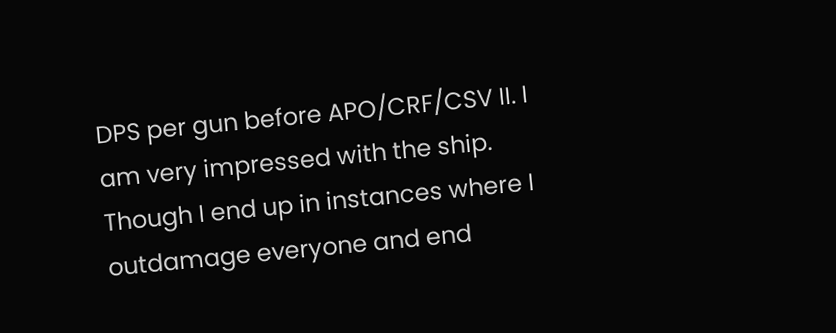DPS per gun before APO/CRF/CSV II. I am very impressed with the ship. Though I end up in instances where I outdamage everyone and end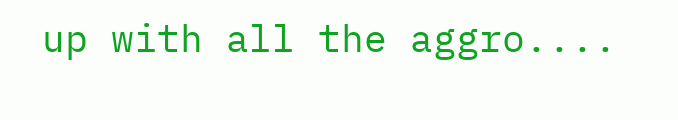up with all the aggro....